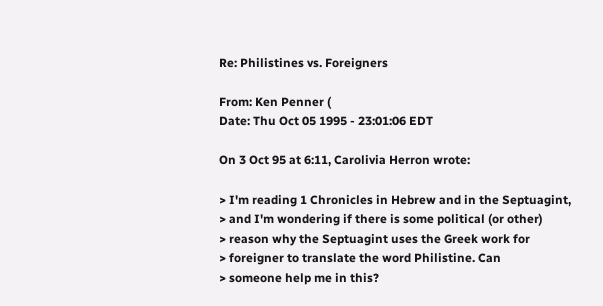Re: Philistines vs. Foreigners

From: Ken Penner (
Date: Thu Oct 05 1995 - 23:01:06 EDT

On 3 Oct 95 at 6:11, Carolivia Herron wrote:

> I'm reading 1 Chronicles in Hebrew and in the Septuagint,
> and I'm wondering if there is some political (or other)
> reason why the Septuagint uses the Greek work for
> foreigner to translate the word Philistine. Can
> someone help me in this?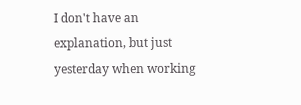I don't have an explanation, but just yesterday when working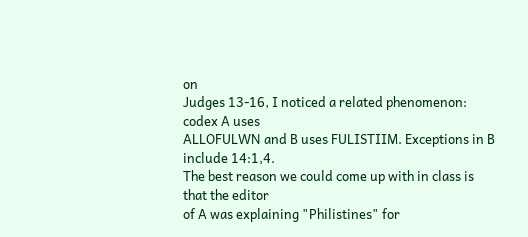on
Judges 13-16, I noticed a related phenomenon: codex A uses
ALLOFULWN and B uses FULISTIIM. Exceptions in B include 14:1,4.
The best reason we could come up with in class is that the editor
of A was explaining "Philistines" for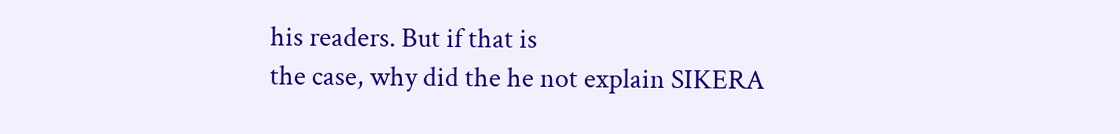his readers. But if that is
the case, why did the he not explain SIKERA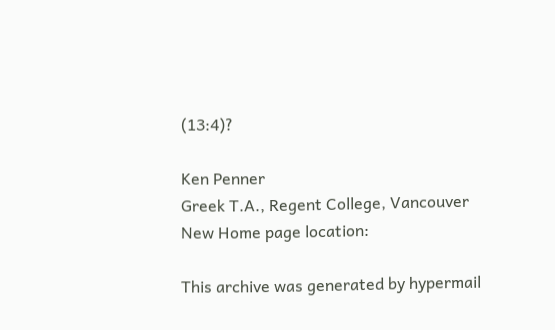(13:4)?

Ken Penner
Greek T.A., Regent College, Vancouver
New Home page location:

This archive was generated by hypermail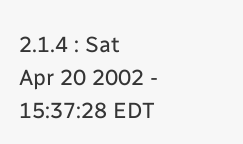2.1.4 : Sat Apr 20 2002 - 15:37:28 EDT